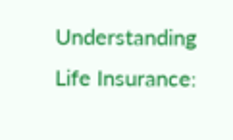Understanding Life Insurance: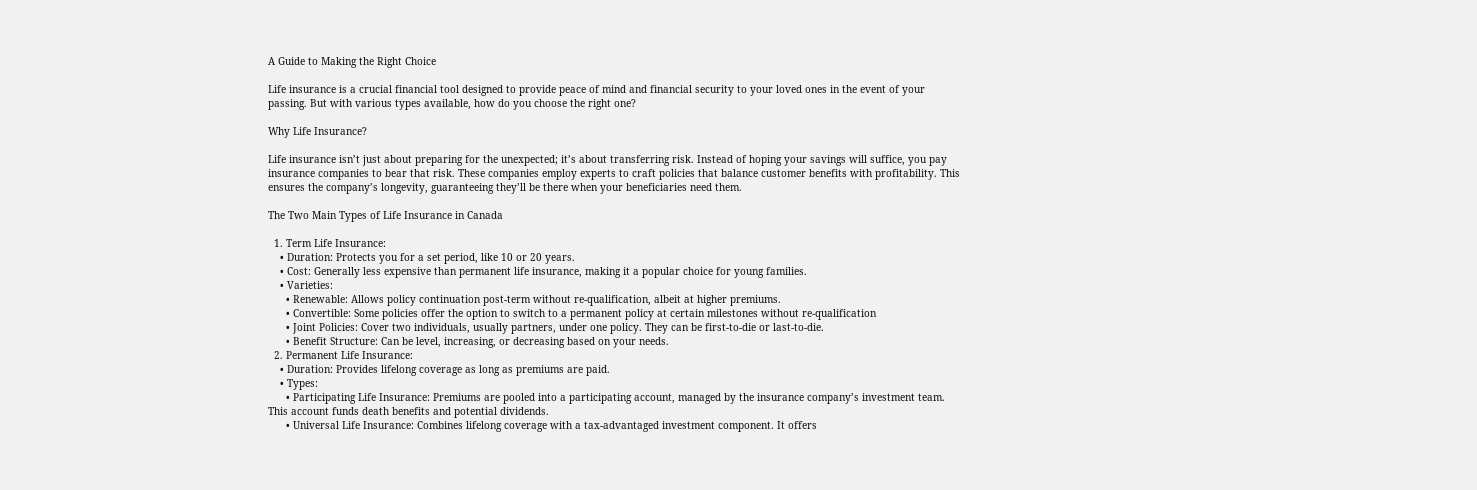A Guide to Making the Right Choice

Life insurance is a crucial financial tool designed to provide peace of mind and financial security to your loved ones in the event of your passing. But with various types available, how do you choose the right one?

Why Life Insurance?

Life insurance isn’t just about preparing for the unexpected; it’s about transferring risk. Instead of hoping your savings will suffice, you pay insurance companies to bear that risk. These companies employ experts to craft policies that balance customer benefits with profitability. This ensures the company’s longevity, guaranteeing they’ll be there when your beneficiaries need them.

The Two Main Types of Life Insurance in Canada

  1. Term Life Insurance:
    • Duration: Protects you for a set period, like 10 or 20 years.
    • Cost: Generally less expensive than permanent life insurance, making it a popular choice for young families.
    • Varieties:
      • Renewable: Allows policy continuation post-term without re-qualification, albeit at higher premiums.
      • Convertible: Some policies offer the option to switch to a permanent policy at certain milestones without re-qualification
      • Joint Policies: Cover two individuals, usually partners, under one policy. They can be first-to-die or last-to-die.
      • Benefit Structure: Can be level, increasing, or decreasing based on your needs.
  2. Permanent Life Insurance:
    • Duration: Provides lifelong coverage as long as premiums are paid.
    • Types:
      • Participating Life Insurance: Premiums are pooled into a participating account, managed by the insurance company’s investment team. This account funds death benefits and potential dividends.
      • Universal Life Insurance: Combines lifelong coverage with a tax-advantaged investment component. It offers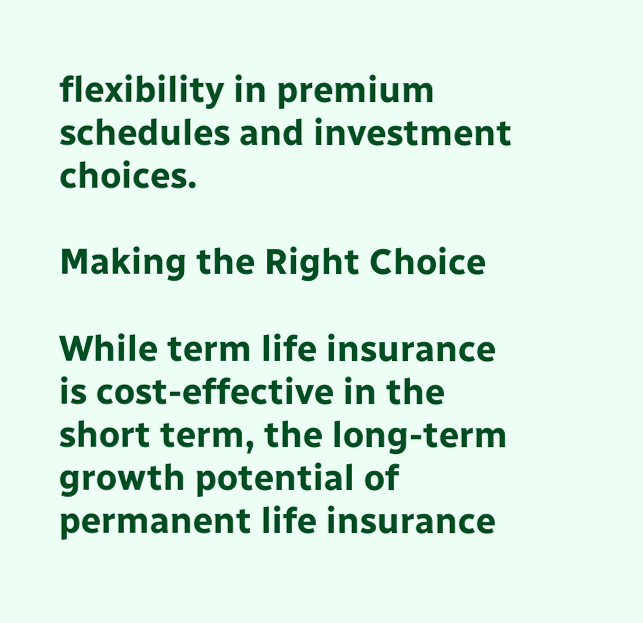flexibility in premium schedules and investment choices.

Making the Right Choice

While term life insurance is cost-effective in the short term, the long-term growth potential of permanent life insurance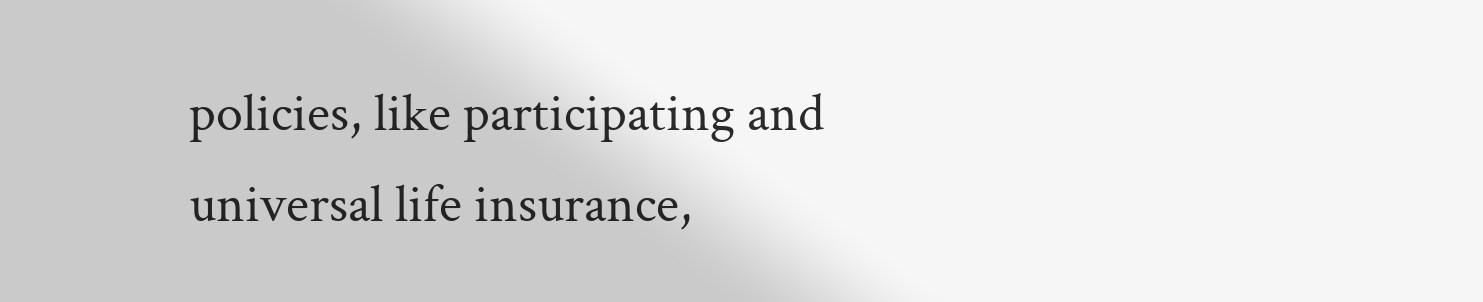policies, like participating and universal life insurance,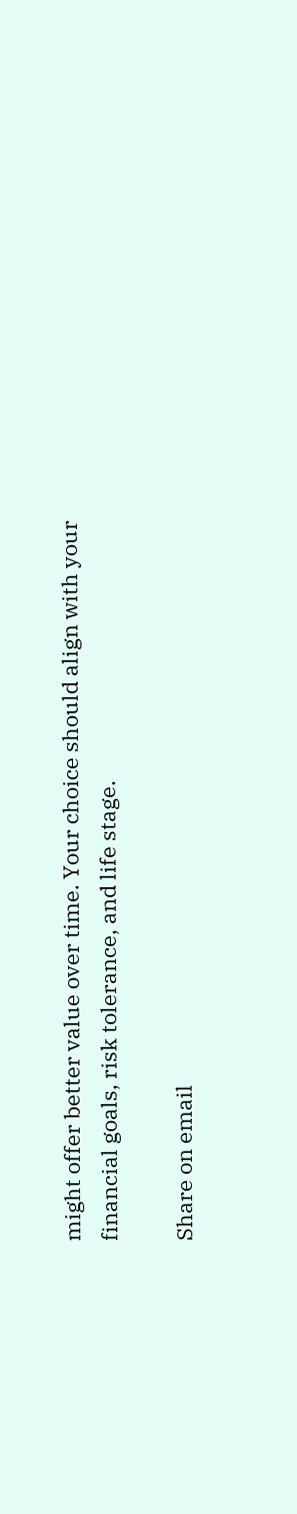might offer better value over time. Your choice should align with your financial goals, risk tolerance, and life stage.

Share on email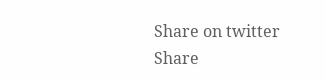Share on twitter
Share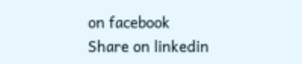on facebook
Share on linkedin